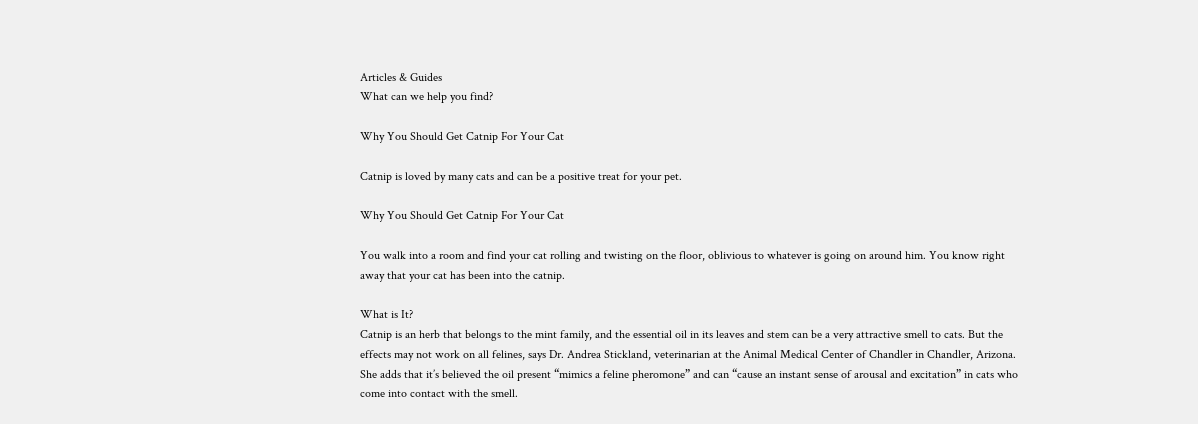Articles & Guides
What can we help you find?

Why You Should Get Catnip For Your Cat

Catnip is loved by many cats and can be a positive treat for your pet.

Why You Should Get Catnip For Your Cat

You walk into a room and find your cat rolling and twisting on the floor, oblivious to whatever is going on around him. You know right away that your cat has been into the catnip.

What is It?
Catnip is an herb that belongs to the mint family, and the essential oil in its leaves and stem can be a very attractive smell to cats. But the effects may not work on all felines, says Dr. Andrea Stickland, veterinarian at the Animal Medical Center of Chandler in Chandler, Arizona. She adds that it’s believed the oil present “mimics a feline pheromone” and can “cause an instant sense of arousal and excitation” in cats who come into contact with the smell.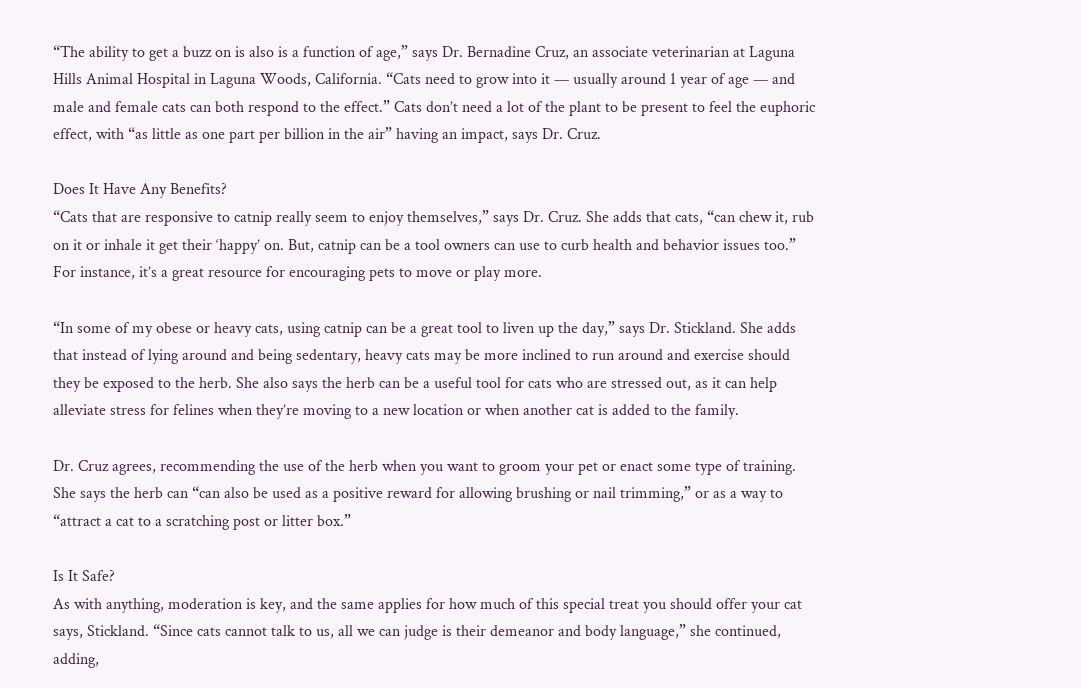“The ability to get a buzz on is also is a function of age,” says Dr. Bernadine Cruz, an associate veterinarian at Laguna Hills Animal Hospital in Laguna Woods, California. “Cats need to grow into it — usually around 1 year of age — and male and female cats can both respond to the effect.” Cats don’t need a lot of the plant to be present to feel the euphoric effect, with “as little as one part per billion in the air” having an impact, says Dr. Cruz.

Does It Have Any Benefits?
“Cats that are responsive to catnip really seem to enjoy themselves,” says Dr. Cruz. She adds that cats, “can chew it, rub on it or inhale it get their ‘happy’ on. But, catnip can be a tool owners can use to curb health and behavior issues too.” For instance, it’s a great resource for encouraging pets to move or play more.

“In some of my obese or heavy cats, using catnip can be a great tool to liven up the day,” says Dr. Stickland. She adds that instead of lying around and being sedentary, heavy cats may be more inclined to run around and exercise should they be exposed to the herb. She also says the herb can be a useful tool for cats who are stressed out, as it can help alleviate stress for felines when they’re moving to a new location or when another cat is added to the family.

Dr. Cruz agrees, recommending the use of the herb when you want to groom your pet or enact some type of training. She says the herb can “can also be used as a positive reward for allowing brushing or nail trimming,” or as a way to “attract a cat to a scratching post or litter box.”

Is It Safe?
As with anything, moderation is key, and the same applies for how much of this special treat you should offer your cat says, Stickland. “Since cats cannot talk to us, all we can judge is their demeanor and body language,” she continued, adding,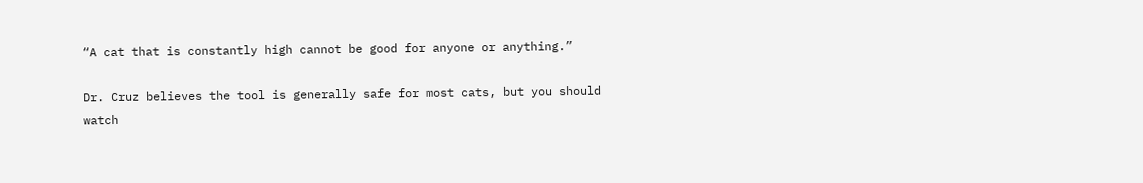“A cat that is constantly high cannot be good for anyone or anything.”

Dr. Cruz believes the tool is generally safe for most cats, but you should watch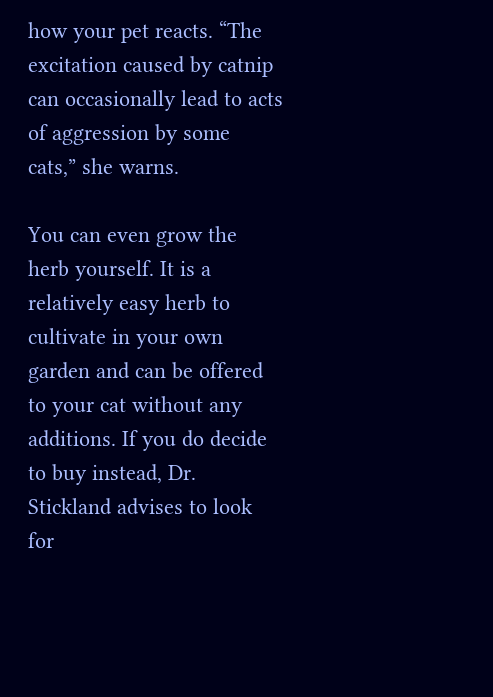how your pet reacts. “The excitation caused by catnip can occasionally lead to acts of aggression by some cats,” she warns.

You can even grow the herb yourself. It is a relatively easy herb to cultivate in your own garden and can be offered to your cat without any additions. If you do decide to buy instead, Dr. Stickland advises to look for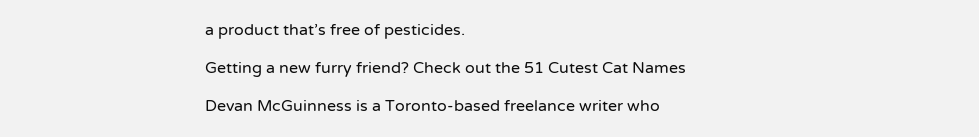a product that’s free of pesticides.

Getting a new furry friend? Check out the 51 Cutest Cat Names

Devan McGuinness is a Toronto-based freelance writer who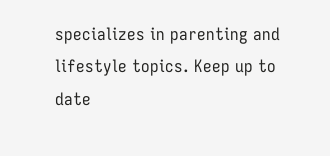specializes in parenting and lifestyle topics. Keep up to date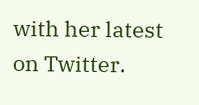with her latest on Twitter.